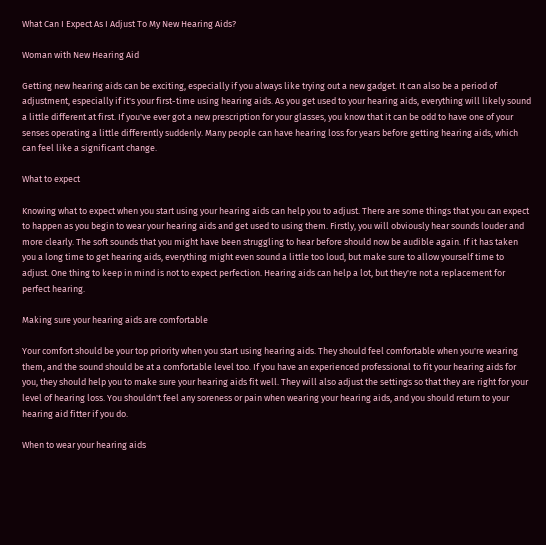What Can I Expect As I Adjust To My New Hearing Aids?

Woman with New Hearing Aid

Getting new hearing aids can be exciting, especially if you always like trying out a new gadget. It can also be a period of adjustment, especially if it's your first-time using hearing aids. As you get used to your hearing aids, everything will likely sound a little different at first. If you've ever got a new prescription for your glasses, you know that it can be odd to have one of your senses operating a little differently suddenly. Many people can have hearing loss for years before getting hearing aids, which can feel like a significant change.

What to expect

Knowing what to expect when you start using your hearing aids can help you to adjust. There are some things that you can expect to happen as you begin to wear your hearing aids and get used to using them. Firstly, you will obviously hear sounds louder and more clearly. The soft sounds that you might have been struggling to hear before should now be audible again. If it has taken you a long time to get hearing aids, everything might even sound a little too loud, but make sure to allow yourself time to adjust. One thing to keep in mind is not to expect perfection. Hearing aids can help a lot, but they're not a replacement for perfect hearing.

Making sure your hearing aids are comfortable

Your comfort should be your top priority when you start using hearing aids. They should feel comfortable when you're wearing them, and the sound should be at a comfortable level too. If you have an experienced professional to fit your hearing aids for you, they should help you to make sure your hearing aids fit well. They will also adjust the settings so that they are right for your level of hearing loss. You shouldn't feel any soreness or pain when wearing your hearing aids, and you should return to your hearing aid fitter if you do.

When to wear your hearing aids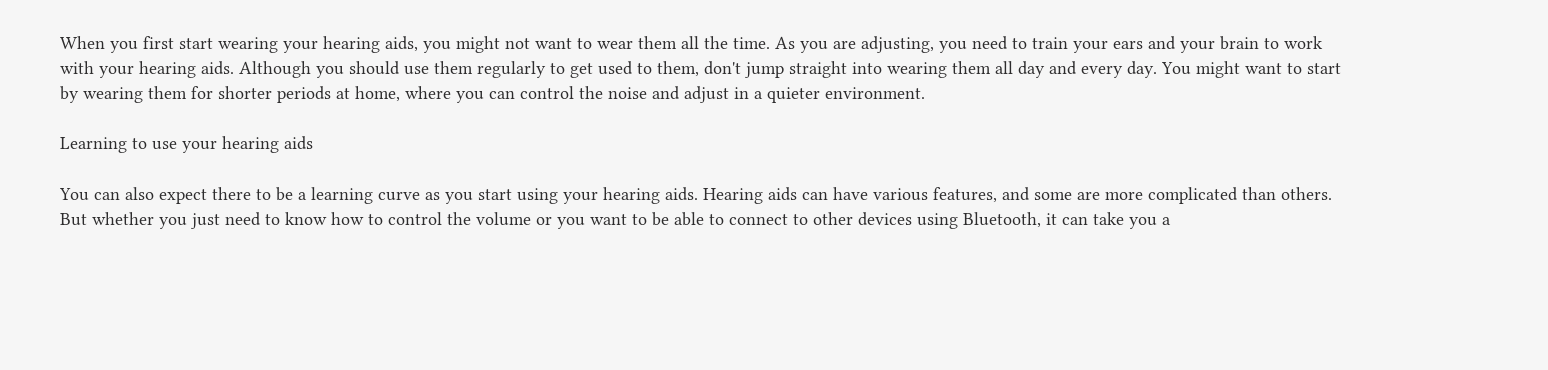When you first start wearing your hearing aids, you might not want to wear them all the time. As you are adjusting, you need to train your ears and your brain to work with your hearing aids. Although you should use them regularly to get used to them, don't jump straight into wearing them all day and every day. You might want to start by wearing them for shorter periods at home, where you can control the noise and adjust in a quieter environment.

Learning to use your hearing aids

You can also expect there to be a learning curve as you start using your hearing aids. Hearing aids can have various features, and some are more complicated than others. But whether you just need to know how to control the volume or you want to be able to connect to other devices using Bluetooth, it can take you a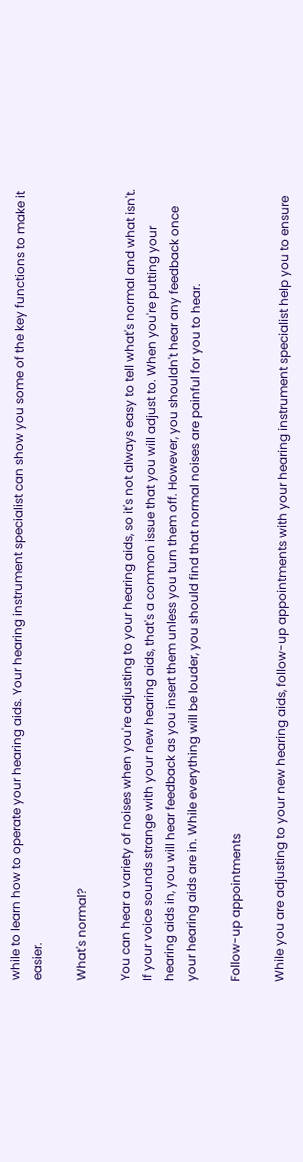while to learn how to operate your hearing aids. Your hearing instrument specialist can show you some of the key functions to make it easier.

What's normal?

You can hear a variety of noises when you're adjusting to your hearing aids, so it's not always easy to tell what's normal and what isn't. If your voice sounds strange with your new hearing aids, that's a common issue that you will adjust to. When you're putting your hearing aids in, you will hear feedback as you insert them unless you turn them off. However, you shouldn't hear any feedback once your hearing aids are in. While everything will be louder, you should find that normal noises are painful for you to hear.

Follow-up appointments

While you are adjusting to your new hearing aids, follow-up appointments with your hearing instrument specialist help you to ensure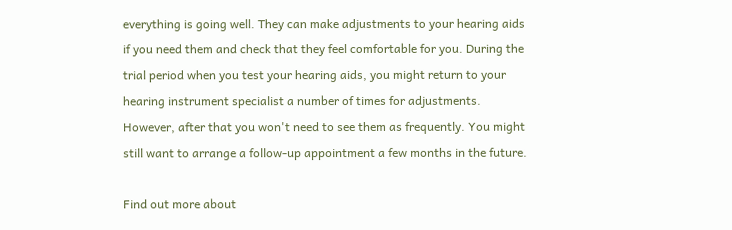everything is going well. They can make adjustments to your hearing aids if you need them and check that they feel comfortable for you. During the trial period when you test your hearing aids, you might return to your hearing instrument specialist a number of times for adjustments. However, after that you won't need to see them as frequently. You might still want to arrange a follow-up appointment a few months in the future.

Find out more about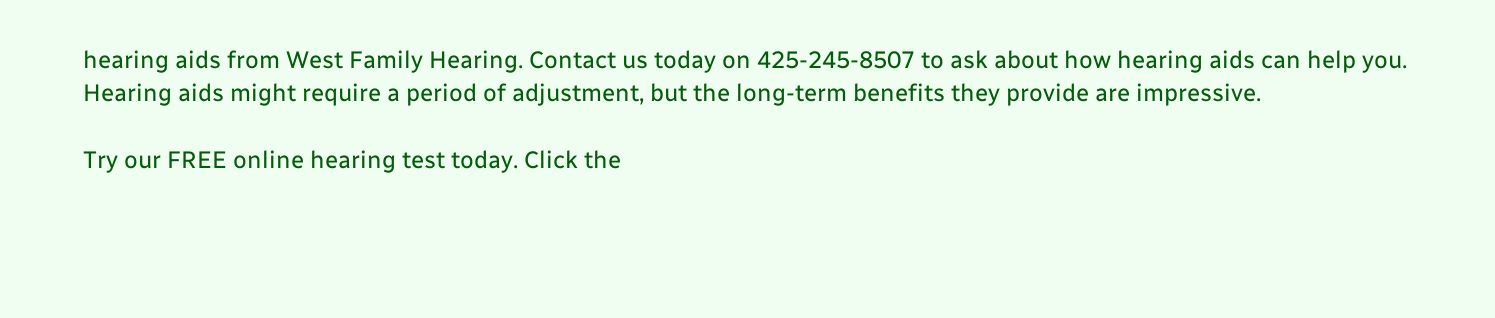hearing aids from West Family Hearing. Contact us today on 425-245-8507 to ask about how hearing aids can help you. Hearing aids might require a period of adjustment, but the long-term benefits they provide are impressive.

Try our FREE online hearing test today. Click the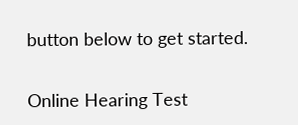button below to get started.

Online Hearing Test